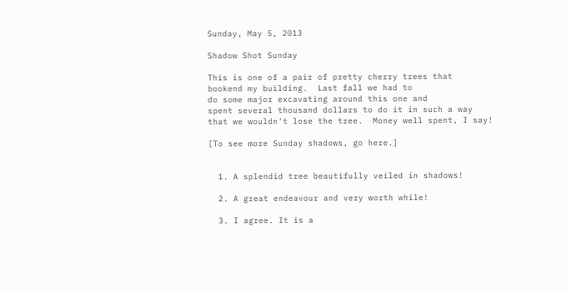Sunday, May 5, 2013

Shadow Shot Sunday

This is one of a pair of pretty cherry trees that
bookend my building.  Last fall we had to
do some major excavating around this one and
spent several thousand dollars to do it in such a way
that we wouldn't lose the tree.  Money well spent, I say!

[To see more Sunday shadows, go here.]


  1. A splendid tree beautifully veiled in shadows!

  2. A great endeavour and very worth while!

  3. I agree. It is a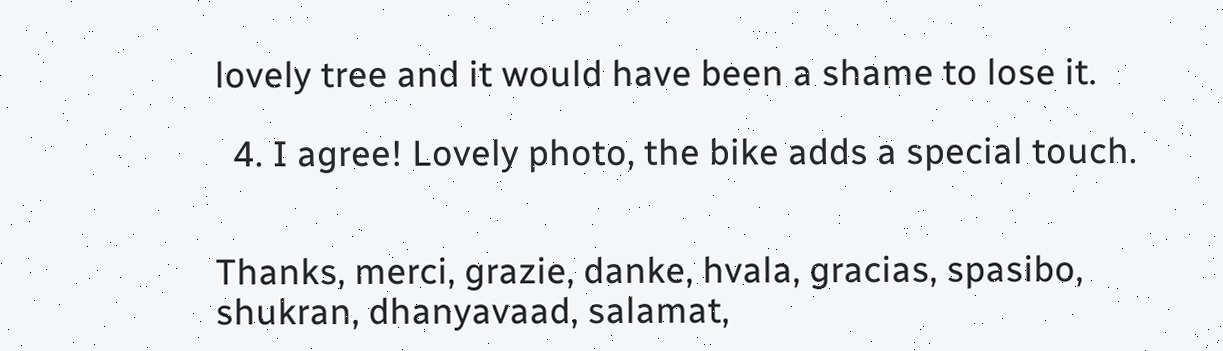lovely tree and it would have been a shame to lose it.

  4. I agree! Lovely photo, the bike adds a special touch.


Thanks, merci, grazie, danke, hvala, gracias, spasibo, shukran, dhanyavaad, salamat,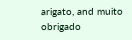arigato, and muito obrigado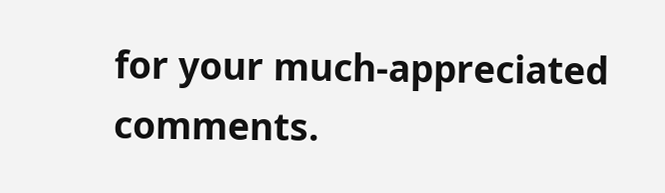for your much-appreciated comments.